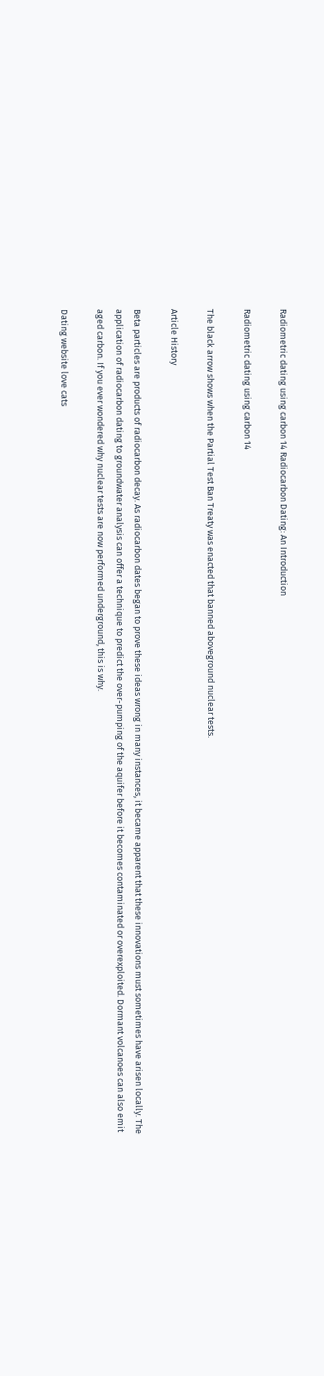Radiometric dating using carbon 14 Radiocarbon Dating: An Introduction

Radiometric dating using carbon 14

The black arrow shows when the Partial Test Ban Treaty was enacted that banned aboveground nuclear tests.

Article History

Beta particles are products of radiocarbon decay. As radiocarbon dates began to prove these ideas wrong in many instances, it became apparent that these innovations must sometimes have arisen locally. The application of radiocarbon dating to groundwater analysis can offer a technique to predict the over-pumping of the aquifer before it becomes contaminated or overexploited. Dormant volcanoes can also emit aged carbon. If you ever wondered why nuclear tests are now performed underground, this is why.

Dating website love cats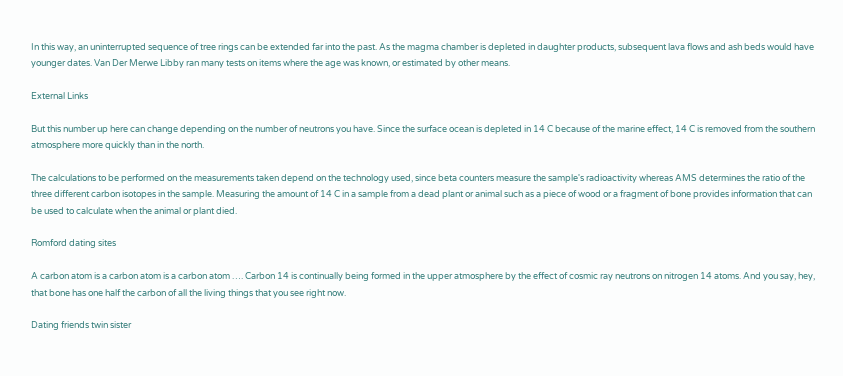In this way, an uninterrupted sequence of tree rings can be extended far into the past. As the magma chamber is depleted in daughter products, subsequent lava flows and ash beds would have younger dates. Van Der Merwe Libby ran many tests on items where the age was known, or estimated by other means.

External Links

But this number up here can change depending on the number of neutrons you have. Since the surface ocean is depleted in 14 C because of the marine effect, 14 C is removed from the southern atmosphere more quickly than in the north.

The calculations to be performed on the measurements taken depend on the technology used, since beta counters measure the sample's radioactivity whereas AMS determines the ratio of the three different carbon isotopes in the sample. Measuring the amount of 14 C in a sample from a dead plant or animal such as a piece of wood or a fragment of bone provides information that can be used to calculate when the animal or plant died.

Romford dating sites

A carbon atom is a carbon atom is a carbon atom …. Carbon 14 is continually being formed in the upper atmosphere by the effect of cosmic ray neutrons on nitrogen 14 atoms. And you say, hey, that bone has one half the carbon of all the living things that you see right now.

Dating friends twin sister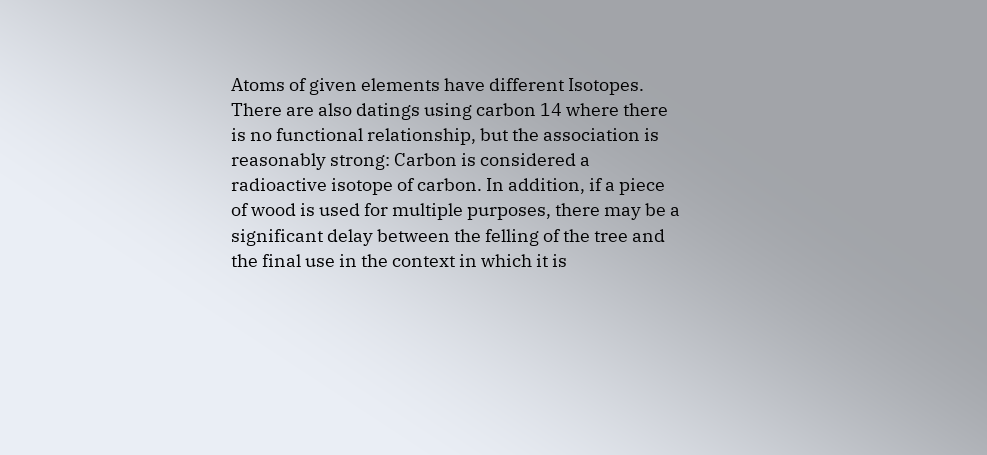Atoms of given elements have different Isotopes. There are also datings using carbon 14 where there is no functional relationship, but the association is reasonably strong: Carbon is considered a radioactive isotope of carbon. In addition, if a piece of wood is used for multiple purposes, there may be a significant delay between the felling of the tree and the final use in the context in which it is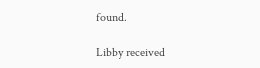found.

Libby received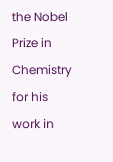the Nobel Prize in Chemistry for his work in